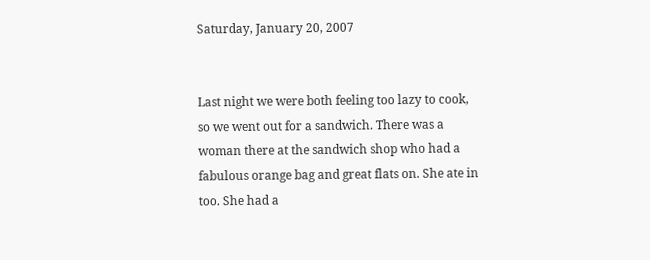Saturday, January 20, 2007


Last night we were both feeling too lazy to cook, so we went out for a sandwich. There was a woman there at the sandwich shop who had a fabulous orange bag and great flats on. She ate in too. She had a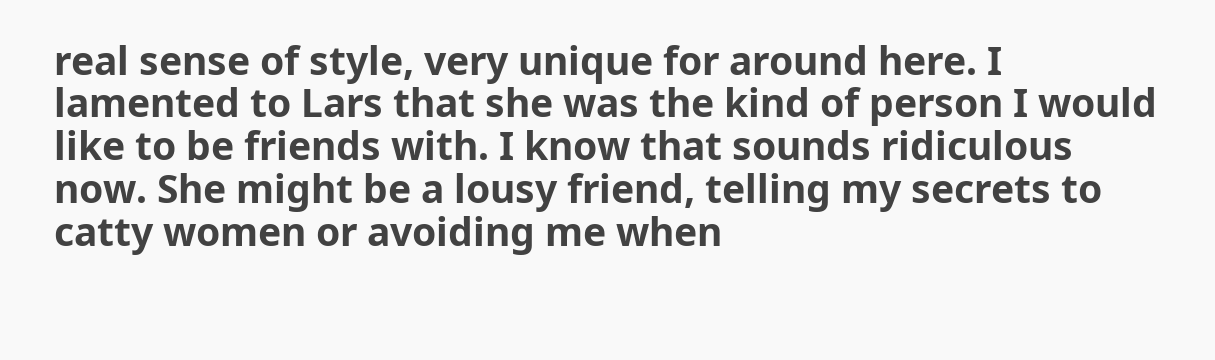real sense of style, very unique for around here. I lamented to Lars that she was the kind of person I would like to be friends with. I know that sounds ridiculous now. She might be a lousy friend, telling my secrets to catty women or avoiding me when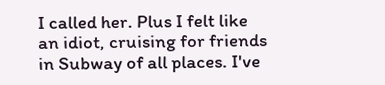I called her. Plus I felt like an idiot, cruising for friends in Subway of all places. I've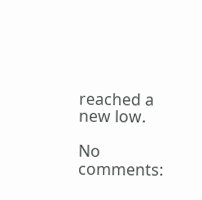reached a new low.

No comments: